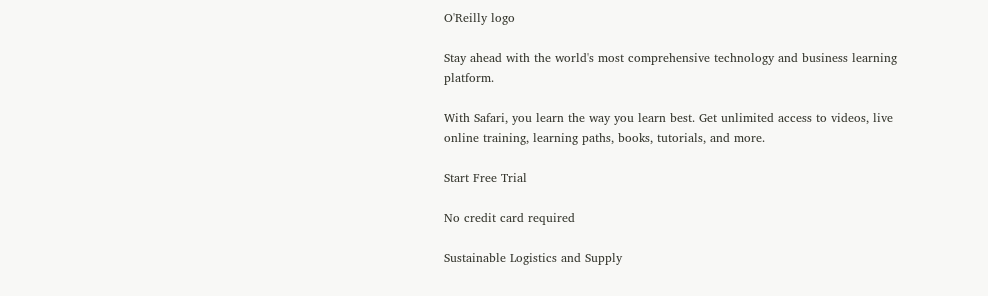O'Reilly logo

Stay ahead with the world's most comprehensive technology and business learning platform.

With Safari, you learn the way you learn best. Get unlimited access to videos, live online training, learning paths, books, tutorials, and more.

Start Free Trial

No credit card required

Sustainable Logistics and Supply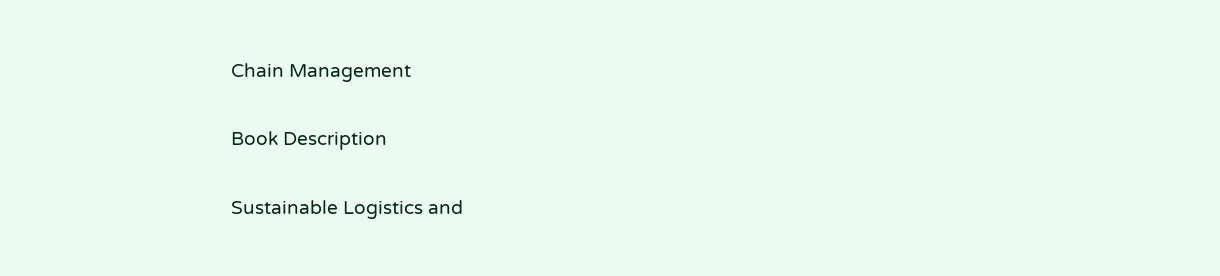Chain Management

Book Description

Sustainable Logistics and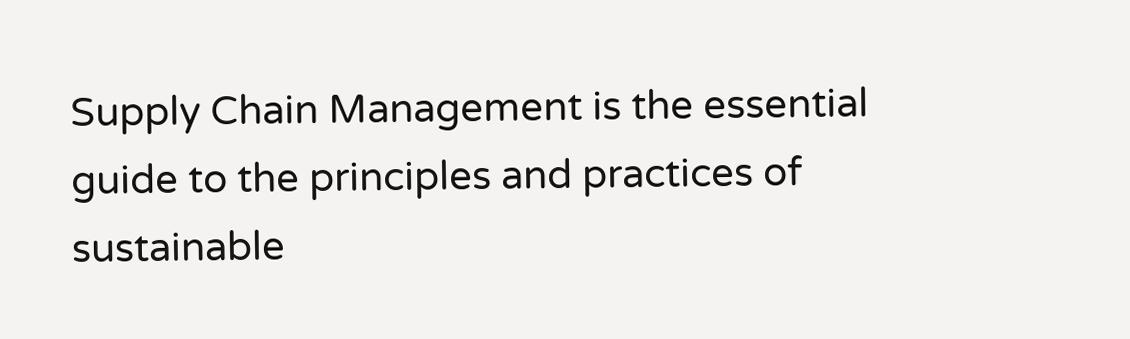Supply Chain Management is the essential guide to the principles and practices of sustainable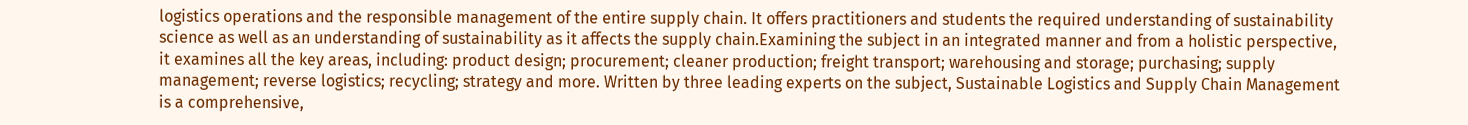logistics operations and the responsible management of the entire supply chain. It offers practitioners and students the required understanding of sustainability science as well as an understanding of sustainability as it affects the supply chain.Examining the subject in an integrated manner and from a holistic perspective, it examines all the key areas, including: product design; procurement; cleaner production; freight transport; warehousing and storage; purchasing; supply management; reverse logistics; recycling; strategy and more. Written by three leading experts on the subject, Sustainable Logistics and Supply Chain Management is a comprehensive,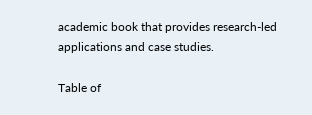academic book that provides research-led applications and case studies.

Table of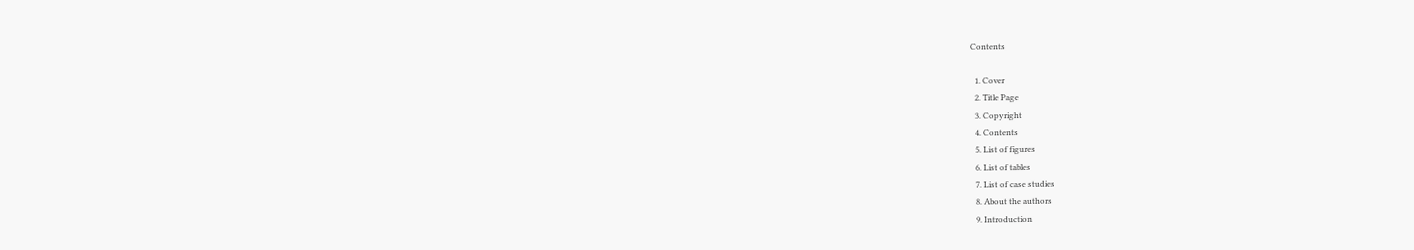Contents

  1. Cover
  2. Title Page
  3. Copyright
  4. Contents
  5. List of figures
  6. List of tables
  7. List of case studies
  8. About the authors
  9. Introduction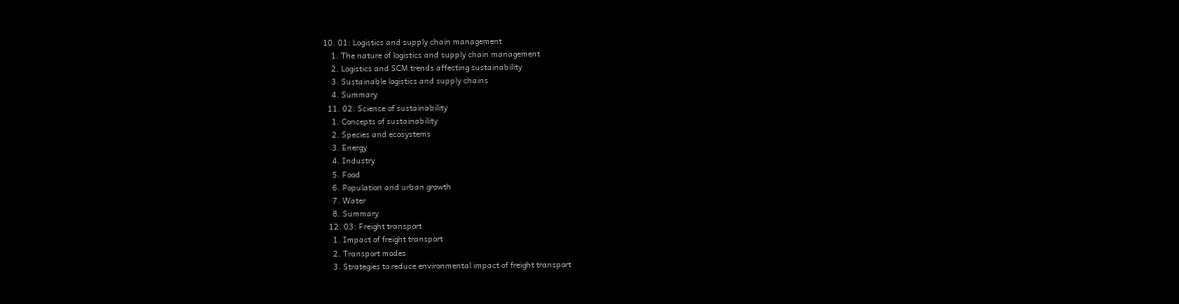10. 01: Logistics and supply chain management
    1. The nature of logistics and supply chain management
    2. Logistics and SCM trends affecting sustainability
    3. Sustainable logistics and supply chains
    4. Summary
  11. 02: Science of sustainability
    1. Concepts of sustainability
    2. Species and ecosystems
    3. Energy
    4. Industry
    5. Food
    6. Population and urban growth
    7. Water
    8. Summary
  12. 03: Freight transport
    1. Impact of freight transport
    2. Transport modes
    3. Strategies to reduce environmental impact of freight transport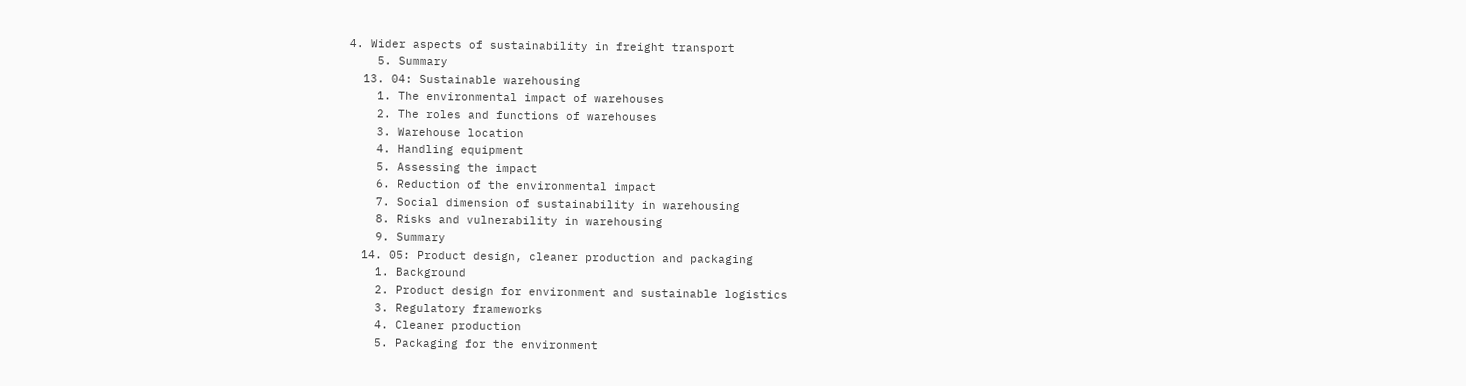4. Wider aspects of sustainability in freight transport
    5. Summary
  13. 04: Sustainable warehousing
    1. The environmental impact of warehouses
    2. The roles and functions of warehouses
    3. Warehouse location
    4. Handling equipment
    5. Assessing the impact
    6. Reduction of the environmental impact
    7. Social dimension of sustainability in warehousing
    8. Risks and vulnerability in warehousing
    9. Summary
  14. 05: Product design, cleaner production and packaging
    1. Background
    2. Product design for environment and sustainable logistics
    3. Regulatory frameworks
    4. Cleaner production
    5. Packaging for the environment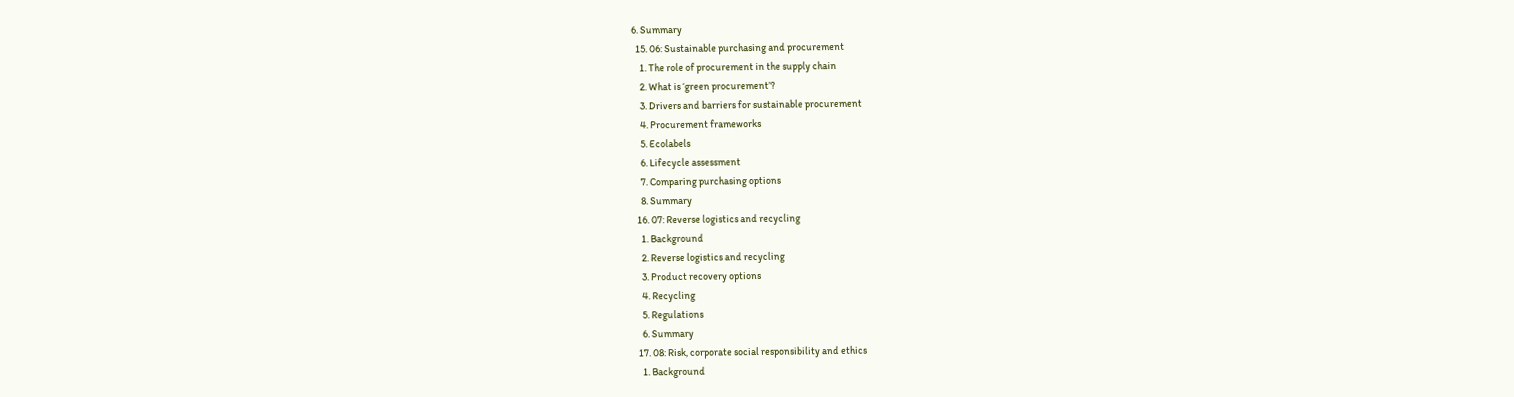6. Summary
  15. 06: Sustainable purchasing and procurement
    1. The role of procurement in the supply chain
    2. What is ‘green procurement’?
    3. Drivers and barriers for sustainable procurement
    4. Procurement frameworks
    5. Ecolabels
    6. Lifecycle assessment
    7. Comparing purchasing options
    8. Summary
  16. 07: Reverse logistics and recycling
    1. Background
    2. Reverse logistics and recycling
    3. Product recovery options
    4. Recycling
    5. Regulations
    6. Summary
  17. 08: Risk, corporate social responsibility and ethics
    1. Background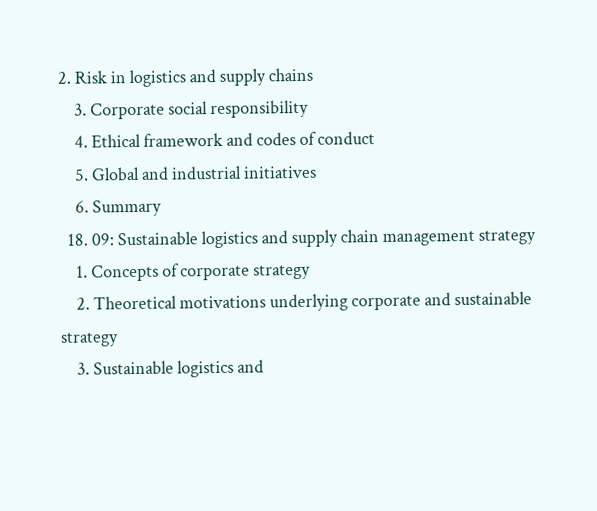2. Risk in logistics and supply chains
    3. Corporate social responsibility
    4. Ethical framework and codes of conduct
    5. Global and industrial initiatives
    6. Summary
  18. 09: Sustainable logistics and supply chain management strategy
    1. Concepts of corporate strategy
    2. Theoretical motivations underlying corporate and sustainable strategy
    3. Sustainable logistics and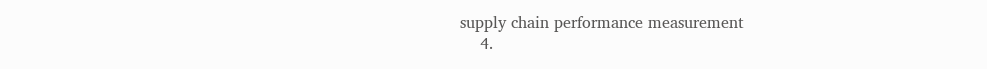supply chain performance measurement
    4.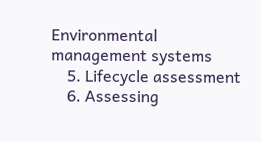Environmental management systems
    5. Lifecycle assessment
    6. Assessing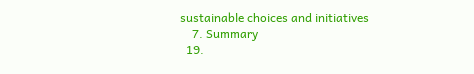sustainable choices and initiatives
    7. Summary
  19.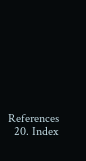References
  20. Index